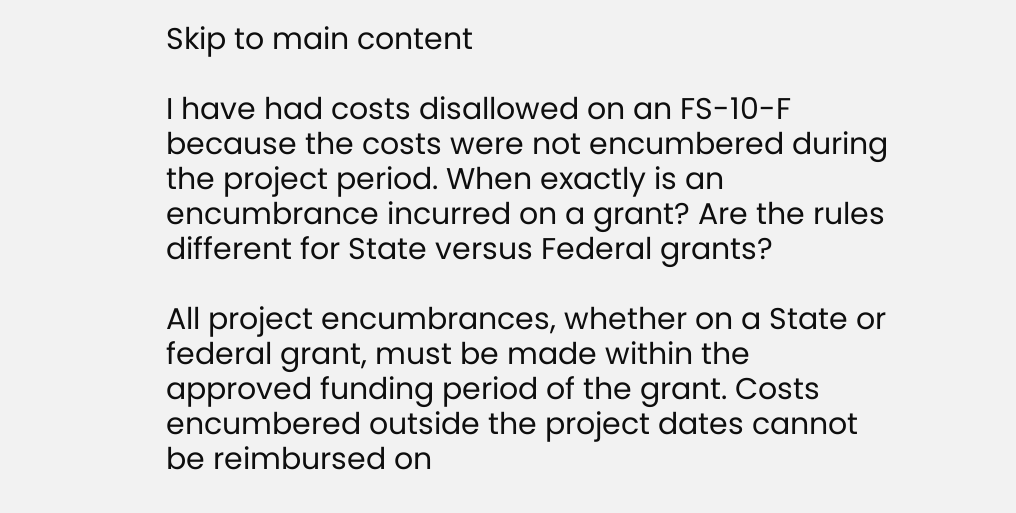Skip to main content

I have had costs disallowed on an FS-10-F because the costs were not encumbered during the project period. When exactly is an encumbrance incurred on a grant? Are the rules different for State versus Federal grants?

All project encumbrances, whether on a State or federal grant, must be made within the approved funding period of the grant. Costs encumbered outside the project dates cannot be reimbursed on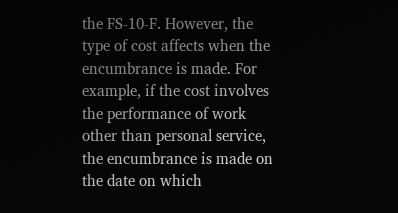the FS-10-F. However, the type of cost affects when the encumbrance is made. For example, if the cost involves the performance of work other than personal service, the encumbrance is made on the date on which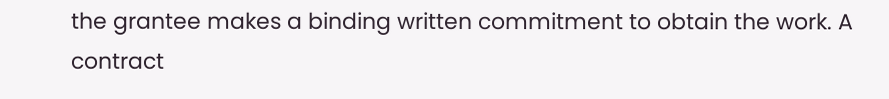the grantee makes a binding written commitment to obtain the work. A contract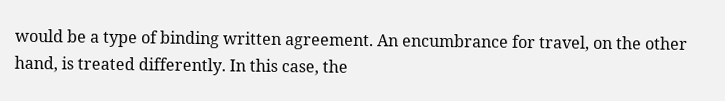would be a type of binding written agreement. An encumbrance for travel, on the other hand, is treated differently. In this case, the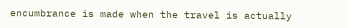encumbrance is made when the travel is actually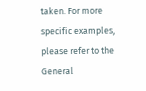taken. For more specific examples, please refer to the General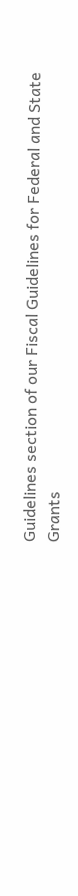Guidelines section of our Fiscal Guidelines for Federal and State Grants